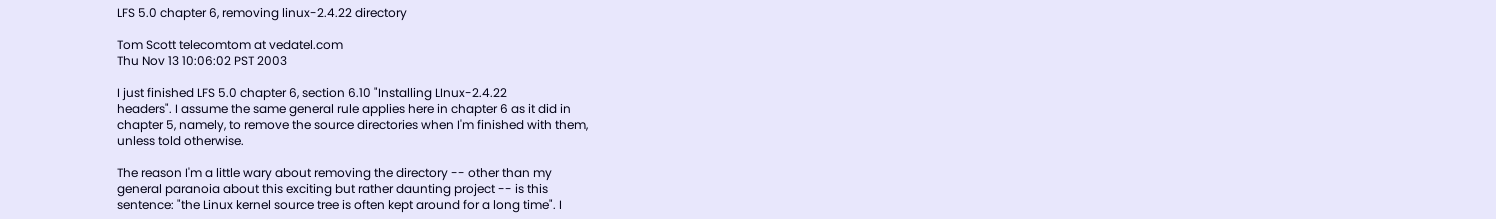LFS 5.0 chapter 6, removing linux-2.4.22 directory

Tom Scott telecomtom at vedatel.com
Thu Nov 13 10:06:02 PST 2003

I just finished LFS 5.0 chapter 6, section 6.10 "Installing LInux-2.4.22
headers". I assume the same general rule applies here in chapter 6 as it did in
chapter 5, namely, to remove the source directories when I'm finished with them,
unless told otherwise.

The reason I'm a little wary about removing the directory -- other than my
general paranoia about this exciting but rather daunting project -- is this
sentence: "the Linux kernel source tree is often kept around for a long time". I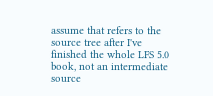assume that refers to the source tree after I've finished the whole LFS 5.0
book, not an intermediate source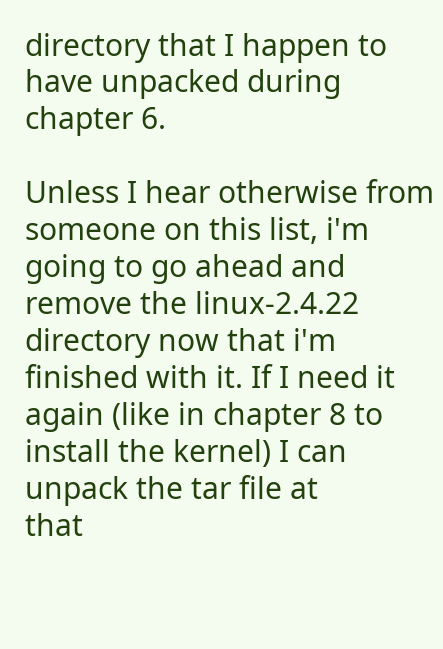directory that I happen to have unpacked during
chapter 6.

Unless I hear otherwise from someone on this list, i'm going to go ahead and
remove the linux-2.4.22 directory now that i'm finished with it. If I need it
again (like in chapter 8 to install the kernel) I can unpack the tar file at
that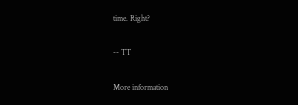time. Right?

-- TT

More information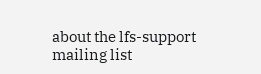about the lfs-support mailing list